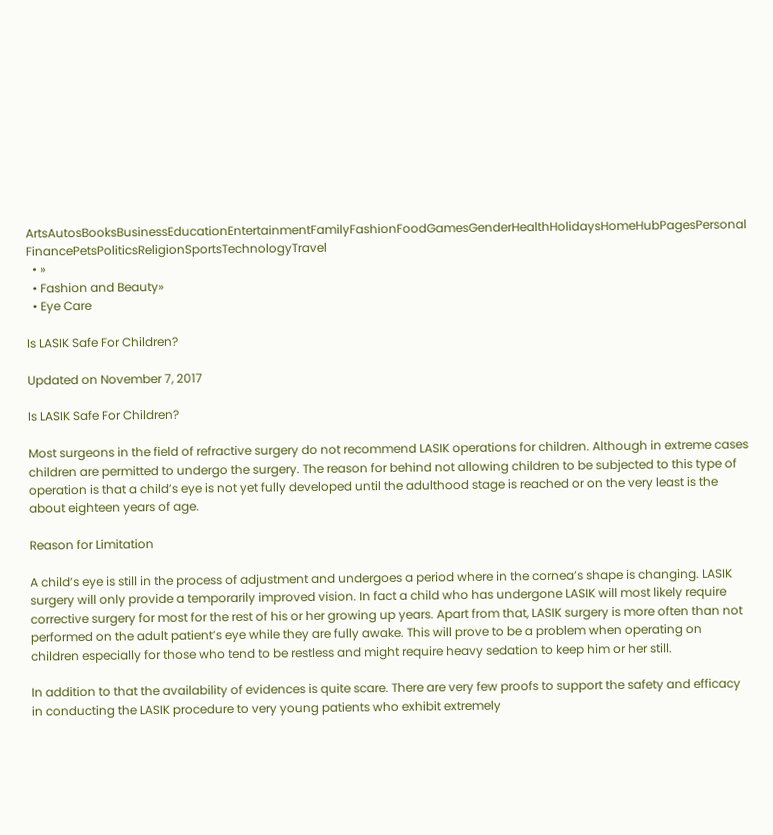ArtsAutosBooksBusinessEducationEntertainmentFamilyFashionFoodGamesGenderHealthHolidaysHomeHubPagesPersonal FinancePetsPoliticsReligionSportsTechnologyTravel
  • »
  • Fashion and Beauty»
  • Eye Care

Is LASIK Safe For Children?

Updated on November 7, 2017

Is LASIK Safe For Children?

Most surgeons in the field of refractive surgery do not recommend LASIK operations for children. Although in extreme cases children are permitted to undergo the surgery. The reason for behind not allowing children to be subjected to this type of operation is that a child’s eye is not yet fully developed until the adulthood stage is reached or on the very least is the about eighteen years of age.

Reason for Limitation

A child’s eye is still in the process of adjustment and undergoes a period where in the cornea’s shape is changing. LASIK surgery will only provide a temporarily improved vision. In fact a child who has undergone LASIK will most likely require corrective surgery for most for the rest of his or her growing up years. Apart from that, LASIK surgery is more often than not performed on the adult patient’s eye while they are fully awake. This will prove to be a problem when operating on children especially for those who tend to be restless and might require heavy sedation to keep him or her still.

In addition to that the availability of evidences is quite scare. There are very few proofs to support the safety and efficacy in conducting the LASIK procedure to very young patients who exhibit extremely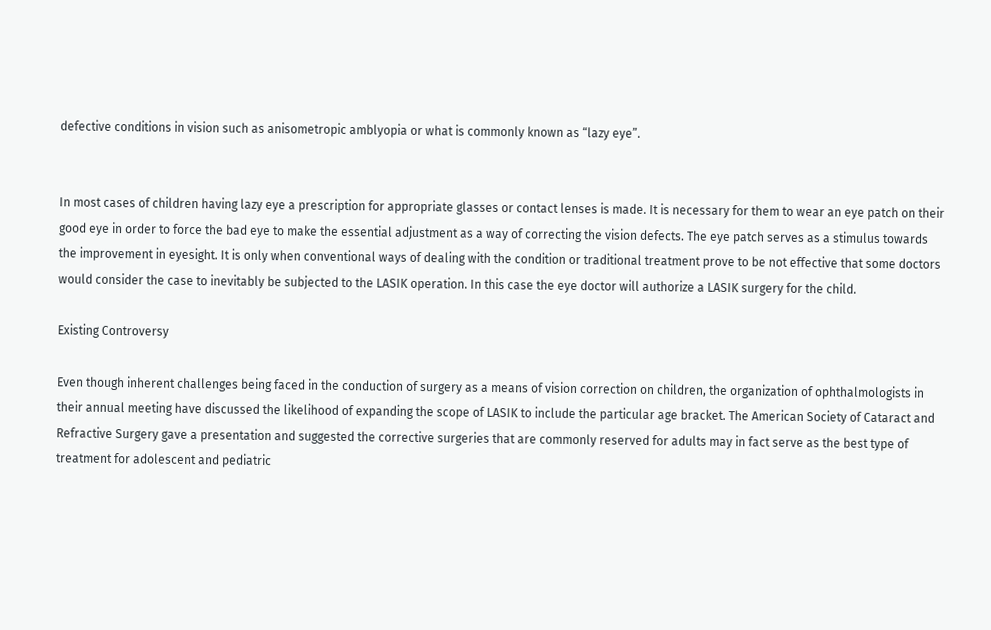defective conditions in vision such as anisometropic amblyopia or what is commonly known as “lazy eye”.


In most cases of children having lazy eye a prescription for appropriate glasses or contact lenses is made. It is necessary for them to wear an eye patch on their good eye in order to force the bad eye to make the essential adjustment as a way of correcting the vision defects. The eye patch serves as a stimulus towards the improvement in eyesight. It is only when conventional ways of dealing with the condition or traditional treatment prove to be not effective that some doctors would consider the case to inevitably be subjected to the LASIK operation. In this case the eye doctor will authorize a LASIK surgery for the child.

Existing Controversy

Even though inherent challenges being faced in the conduction of surgery as a means of vision correction on children, the organization of ophthalmologists in their annual meeting have discussed the likelihood of expanding the scope of LASIK to include the particular age bracket. The American Society of Cataract and Refractive Surgery gave a presentation and suggested the corrective surgeries that are commonly reserved for adults may in fact serve as the best type of treatment for adolescent and pediatric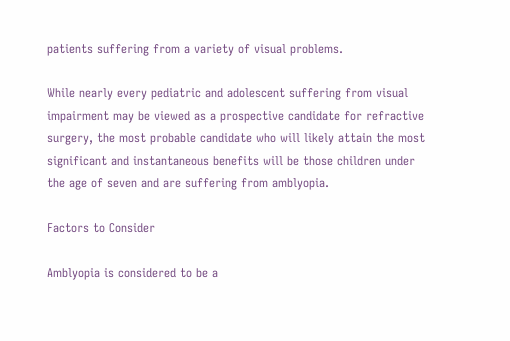patients suffering from a variety of visual problems.

While nearly every pediatric and adolescent suffering from visual impairment may be viewed as a prospective candidate for refractive surgery, the most probable candidate who will likely attain the most significant and instantaneous benefits will be those children under the age of seven and are suffering from amblyopia.

Factors to Consider

Amblyopia is considered to be a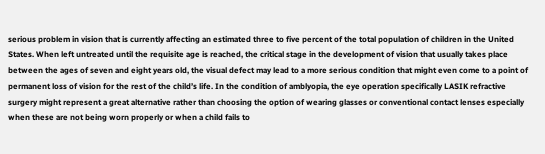serious problem in vision that is currently affecting an estimated three to five percent of the total population of children in the United States. When left untreated until the requisite age is reached, the critical stage in the development of vision that usually takes place between the ages of seven and eight years old, the visual defect may lead to a more serious condition that might even come to a point of permanent loss of vision for the rest of the child’s life. In the condition of amblyopia, the eye operation specifically LASIK refractive surgery might represent a great alternative rather than choosing the option of wearing glasses or conventional contact lenses especially when these are not being worn properly or when a child fails to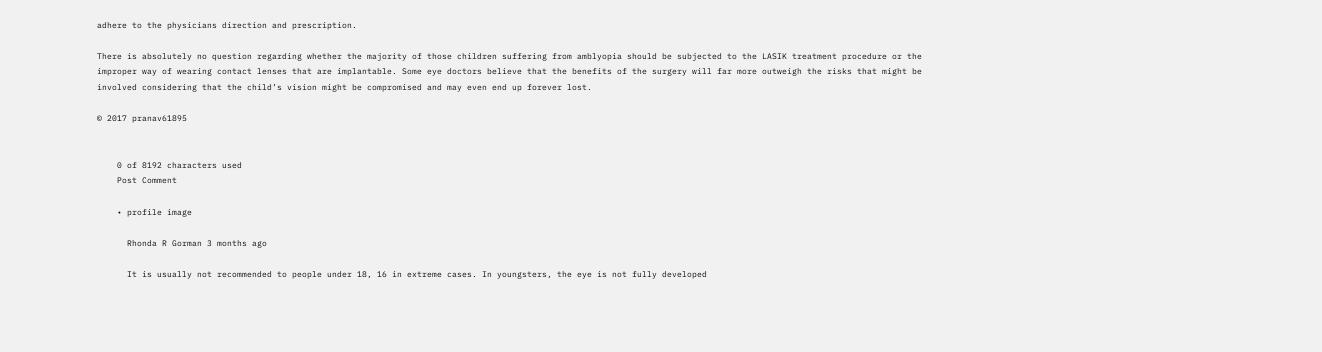adhere to the physicians direction and prescription.

There is absolutely no question regarding whether the majority of those children suffering from amblyopia should be subjected to the LASIK treatment procedure or the improper way of wearing contact lenses that are implantable. Some eye doctors believe that the benefits of the surgery will far more outweigh the risks that might be involved considering that the child’s vision might be compromised and may even end up forever lost.

© 2017 pranav61895


    0 of 8192 characters used
    Post Comment

    • profile image

      Rhonda R Gorman 3 months ago

      It is usually not recommended to people under 18, 16 in extreme cases. In youngsters, the eye is not fully developed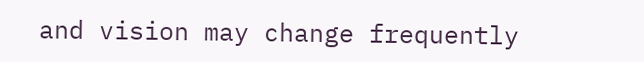and vision may change frequently